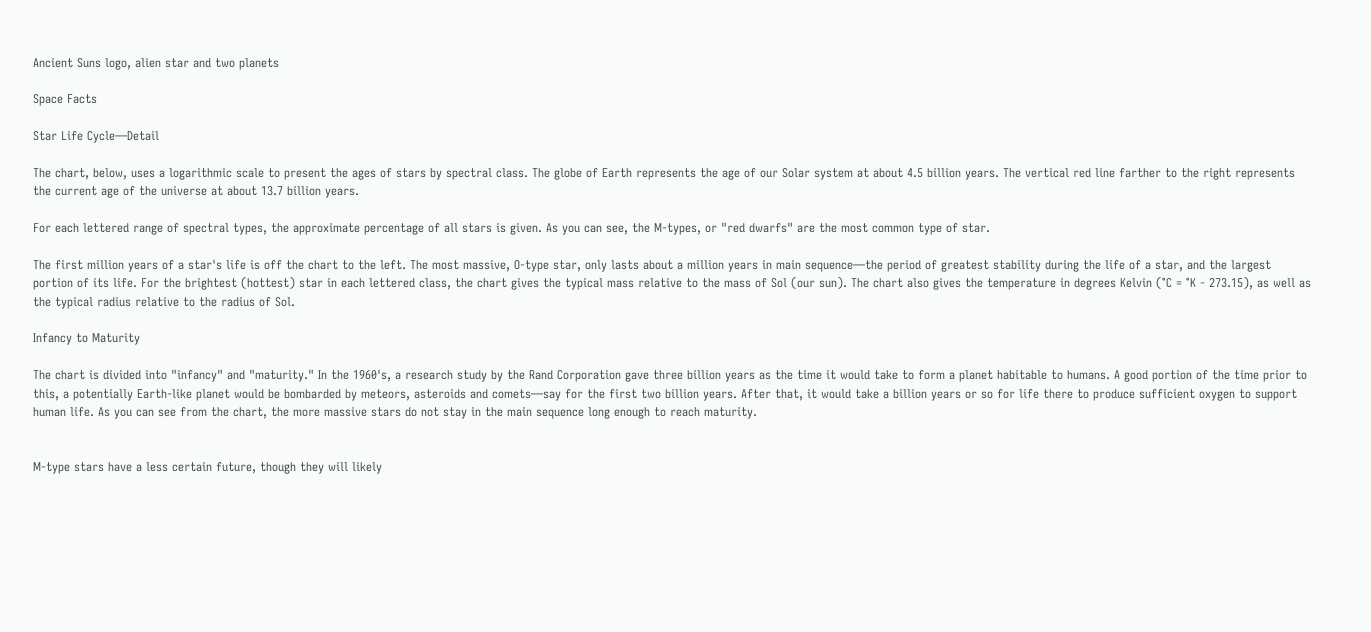Ancient Suns logo, alien star and two planets

Space Facts

Star Life Cycle—Detail

The chart, below, uses a logarithmic scale to present the ages of stars by spectral class. The globe of Earth represents the age of our Solar system at about 4.5 billion years. The vertical red line farther to the right represents the current age of the universe at about 13.7 billion years.

For each lettered range of spectral types, the approximate percentage of all stars is given. As you can see, the M-types, or "red dwarfs" are the most common type of star.

The first million years of a star's life is off the chart to the left. The most massive, O-type star, only lasts about a million years in main sequence—the period of greatest stability during the life of a star, and the largest portion of its life. For the brightest (hottest) star in each lettered class, the chart gives the typical mass relative to the mass of Sol (our sun). The chart also gives the temperature in degrees Kelvin (°C = °K - 273.15), as well as the typical radius relative to the radius of Sol.

Infancy to Maturity

The chart is divided into "infancy" and "maturity." In the 1960's, a research study by the Rand Corporation gave three billion years as the time it would take to form a planet habitable to humans. A good portion of the time prior to this, a potentially Earth-like planet would be bombarded by meteors, asteroids and comets—say for the first two billion years. After that, it would take a billion years or so for life there to produce sufficient oxygen to support human life. As you can see from the chart, the more massive stars do not stay in the main sequence long enough to reach maturity.


M-type stars have a less certain future, though they will likely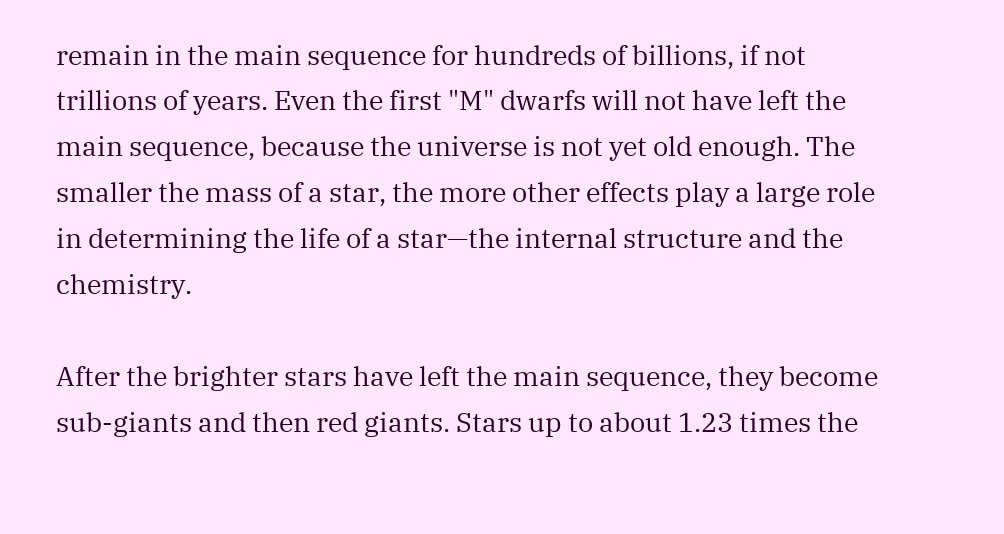remain in the main sequence for hundreds of billions, if not trillions of years. Even the first "M" dwarfs will not have left the main sequence, because the universe is not yet old enough. The smaller the mass of a star, the more other effects play a large role in determining the life of a star—the internal structure and the chemistry.

After the brighter stars have left the main sequence, they become sub-giants and then red giants. Stars up to about 1.23 times the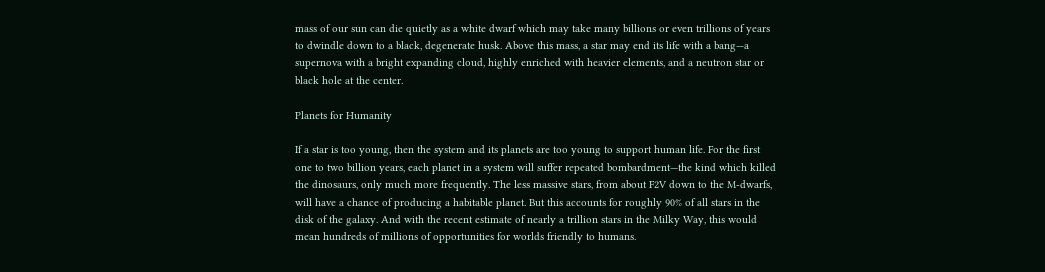mass of our sun can die quietly as a white dwarf which may take many billions or even trillions of years to dwindle down to a black, degenerate husk. Above this mass, a star may end its life with a bang—a supernova with a bright expanding cloud, highly enriched with heavier elements, and a neutron star or black hole at the center.

Planets for Humanity

If a star is too young, then the system and its planets are too young to support human life. For the first one to two billion years, each planet in a system will suffer repeated bombardment—the kind which killed the dinosaurs, only much more frequently. The less massive stars, from about F2V down to the M-dwarfs, will have a chance of producing a habitable planet. But this accounts for roughly 90% of all stars in the disk of the galaxy. And with the recent estimate of nearly a trillion stars in the Milky Way, this would mean hundreds of millions of opportunities for worlds friendly to humans.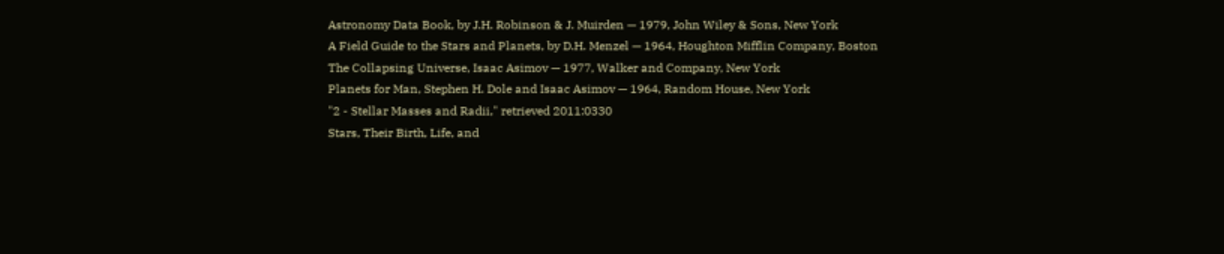Astronomy Data Book, by J.H. Robinson & J. Muirden — 1979, John Wiley & Sons, New York
A Field Guide to the Stars and Planets, by D.H. Menzel — 1964, Houghton Mifflin Company, Boston
The Collapsing Universe, Isaac Asimov — 1977, Walker and Company, New York
Planets for Man, Stephen H. Dole and Isaac Asimov — 1964, Random House, New York
"2 - Stellar Masses and Radii," retrieved 2011:0330
Stars, Their Birth, Life, and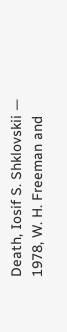Death, Iosif S. Shklovskii — 1978, W. H. Freeman and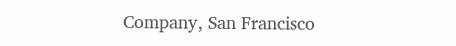Company, San Francisco